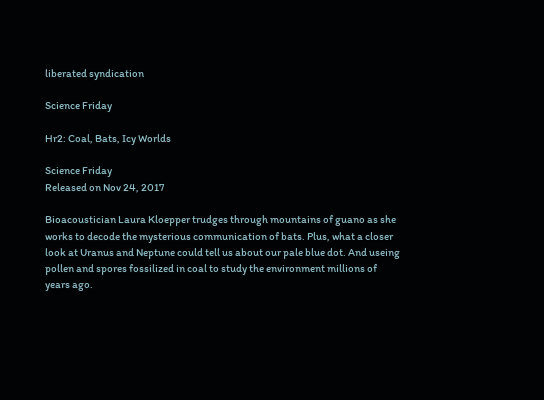liberated syndication

Science Friday

Hr2: Coal, Bats, Icy Worlds

Science Friday
Released on Nov 24, 2017

Bioacoustician Laura Kloepper trudges through mountains of guano as she works to decode the mysterious communication of bats. Plus, what a closer look at Uranus and Neptune could tell us about our pale blue dot. And useing pollen and spores fossilized in coal to study the environment millions of years ago.